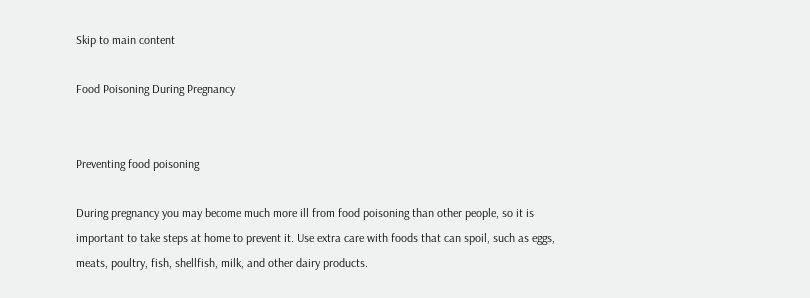Skip to main content

Food Poisoning During Pregnancy


Preventing food poisoning

During pregnancy you may become much more ill from food poisoning than other people, so it is important to take steps at home to prevent it. Use extra care with foods that can spoil, such as eggs, meats, poultry, fish, shellfish, milk, and other dairy products.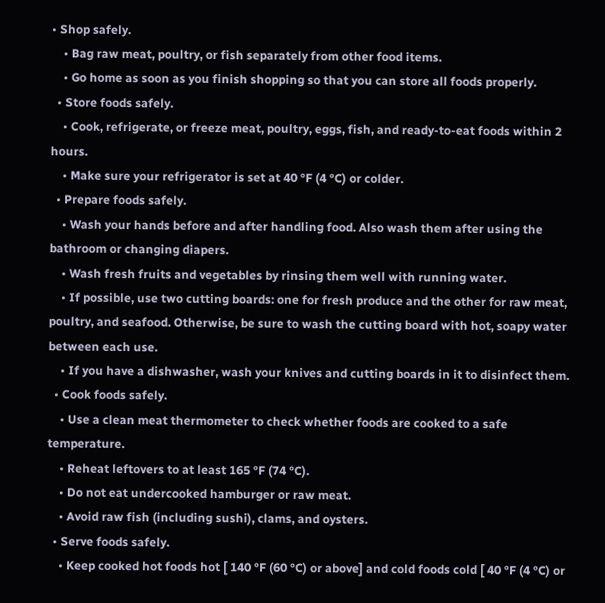• Shop safely.
    • Bag raw meat, poultry, or fish separately from other food items.
    • Go home as soon as you finish shopping so that you can store all foods properly.
  • Store foods safely.
    • Cook, refrigerate, or freeze meat, poultry, eggs, fish, and ready-to-eat foods within 2 hours.
    • Make sure your refrigerator is set at 40 °F (4 °C) or colder.
  • Prepare foods safely.
    • Wash your hands before and after handling food. Also wash them after using the bathroom or changing diapers.
    • Wash fresh fruits and vegetables by rinsing them well with running water.
    • If possible, use two cutting boards: one for fresh produce and the other for raw meat, poultry, and seafood. Otherwise, be sure to wash the cutting board with hot, soapy water between each use.
    • If you have a dishwasher, wash your knives and cutting boards in it to disinfect them.
  • Cook foods safely.
    • Use a clean meat thermometer to check whether foods are cooked to a safe temperature.
    • Reheat leftovers to at least 165 °F (74 °C).
    • Do not eat undercooked hamburger or raw meat.
    • Avoid raw fish (including sushi), clams, and oysters.
  • Serve foods safely.
    • Keep cooked hot foods hot [ 140 °F (60 °C) or above] and cold foods cold [ 40 °F (4 °C) or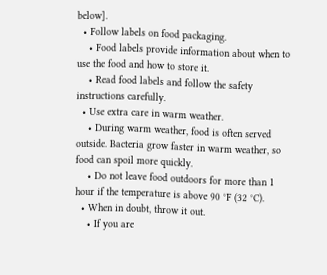below].
  • Follow labels on food packaging.
    • Food labels provide information about when to use the food and how to store it.
    • Read food labels and follow the safety instructions carefully.
  • Use extra care in warm weather.
    • During warm weather, food is often served outside. Bacteria grow faster in warm weather, so food can spoil more quickly.
    • Do not leave food outdoors for more than 1 hour if the temperature is above 90 °F (32 °C).
  • When in doubt, throw it out.
    • If you are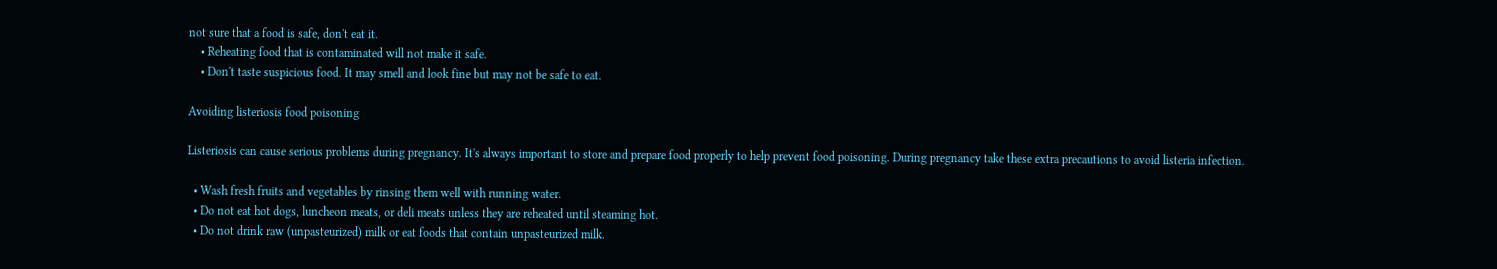not sure that a food is safe, don't eat it.
    • Reheating food that is contaminated will not make it safe.
    • Don't taste suspicious food. It may smell and look fine but may not be safe to eat.

Avoiding listeriosis food poisoning

Listeriosis can cause serious problems during pregnancy. It's always important to store and prepare food properly to help prevent food poisoning. During pregnancy take these extra precautions to avoid listeria infection.

  • Wash fresh fruits and vegetables by rinsing them well with running water.
  • Do not eat hot dogs, luncheon meats, or deli meats unless they are reheated until steaming hot.
  • Do not drink raw (unpasteurized) milk or eat foods that contain unpasteurized milk.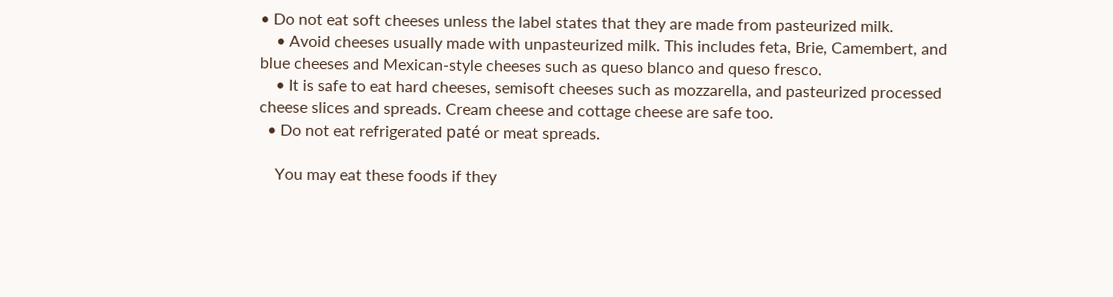• Do not eat soft cheeses unless the label states that they are made from pasteurized milk.
    • Avoid cheeses usually made with unpasteurized milk. This includes feta, Brie, Camembert, and blue cheeses and Mexican-style cheeses such as queso blanco and queso fresco.
    • It is safe to eat hard cheeses, semisoft cheeses such as mozzarella, and pasteurized processed cheese slices and spreads. Cream cheese and cottage cheese are safe too.
  • Do not eat refrigerated paté or meat spreads.

    You may eat these foods if they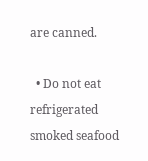are canned.

  • Do not eat refrigerated smoked seafood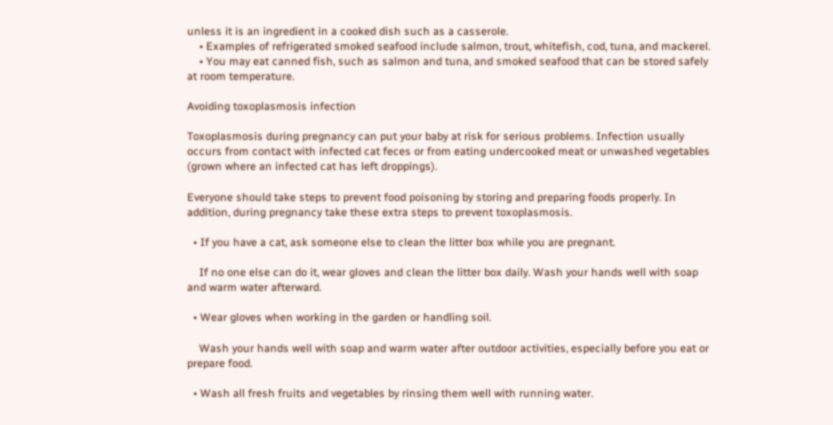unless it is an ingredient in a cooked dish such as a casserole.
    • Examples of refrigerated smoked seafood include salmon, trout, whitefish, cod, tuna, and mackerel.
    • You may eat canned fish, such as salmon and tuna, and smoked seafood that can be stored safely at room temperature.

Avoiding toxoplasmosis infection

Toxoplasmosis during pregnancy can put your baby at risk for serious problems. Infection usually occurs from contact with infected cat feces or from eating undercooked meat or unwashed vegetables (grown where an infected cat has left droppings).

Everyone should take steps to prevent food poisoning by storing and preparing foods properly. In addition, during pregnancy take these extra steps to prevent toxoplasmosis.

  • If you have a cat, ask someone else to clean the litter box while you are pregnant.

    If no one else can do it, wear gloves and clean the litter box daily. Wash your hands well with soap and warm water afterward.

  • Wear gloves when working in the garden or handling soil.

    Wash your hands well with soap and warm water after outdoor activities, especially before you eat or prepare food.

  • Wash all fresh fruits and vegetables by rinsing them well with running water.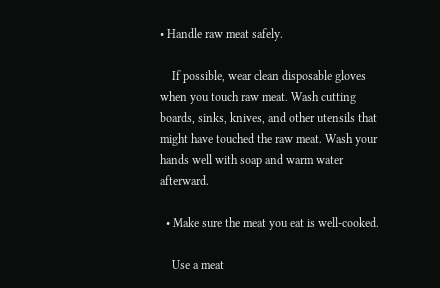• Handle raw meat safely.

    If possible, wear clean disposable gloves when you touch raw meat. Wash cutting boards, sinks, knives, and other utensils that might have touched the raw meat. Wash your hands well with soap and warm water afterward.

  • Make sure the meat you eat is well-cooked.

    Use a meat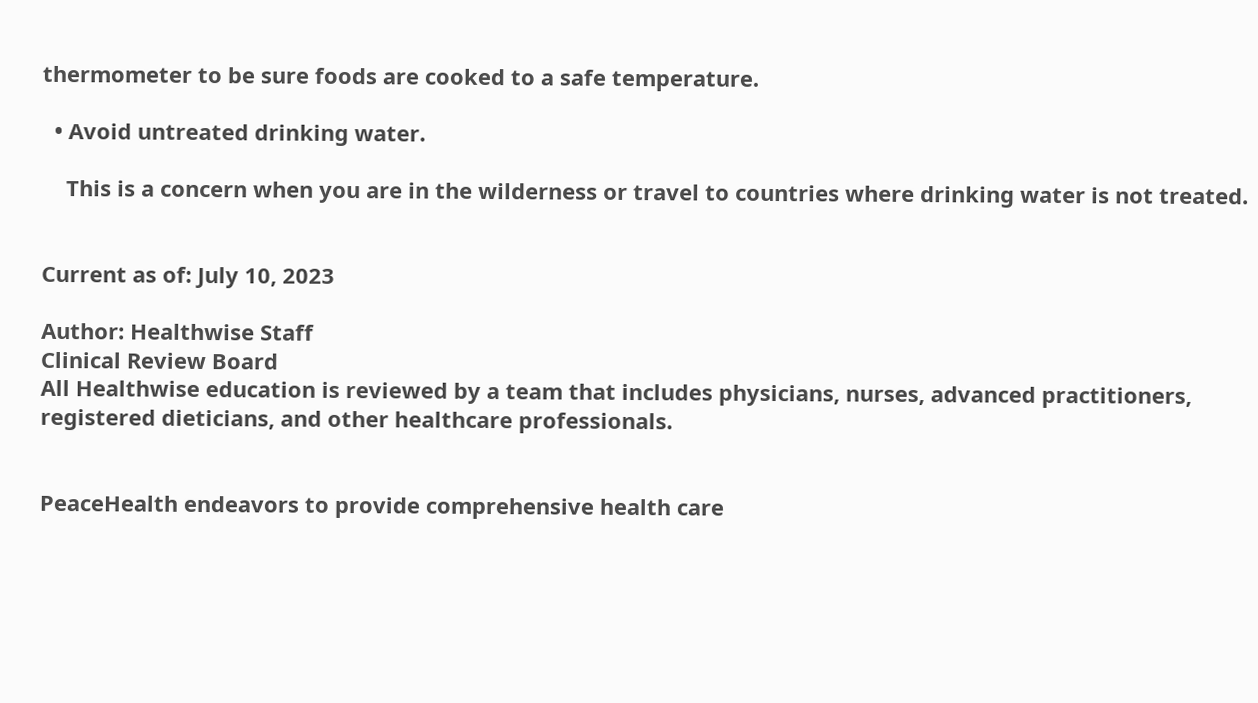thermometer to be sure foods are cooked to a safe temperature.

  • Avoid untreated drinking water.

    This is a concern when you are in the wilderness or travel to countries where drinking water is not treated.


Current as of: July 10, 2023

Author: Healthwise Staff
Clinical Review Board
All Healthwise education is reviewed by a team that includes physicians, nurses, advanced practitioners, registered dieticians, and other healthcare professionals.


PeaceHealth endeavors to provide comprehensive health care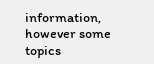information, however some topics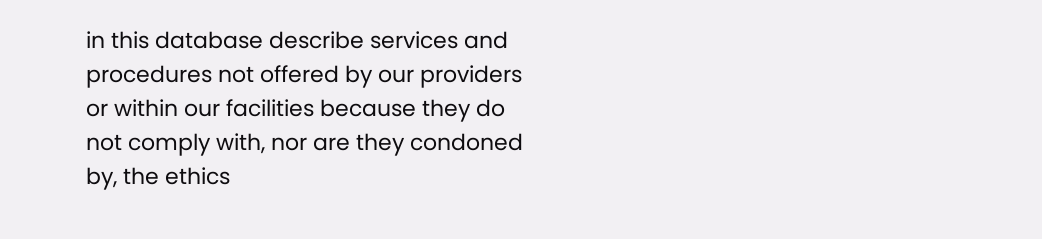in this database describe services and procedures not offered by our providers or within our facilities because they do not comply with, nor are they condoned by, the ethics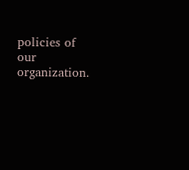policies of our organization.